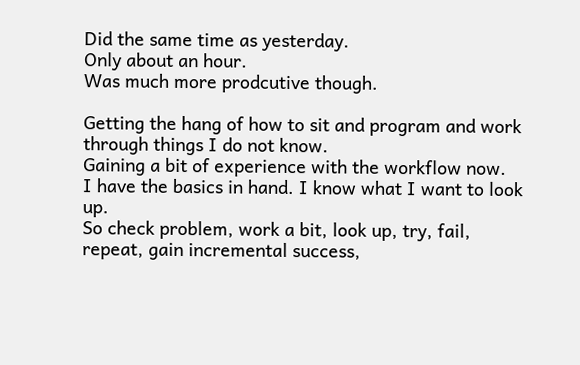Did the same time as yesterday.
Only about an hour.
Was much more prodcutive though.

Getting the hang of how to sit and program and work through things I do not know.
Gaining a bit of experience with the workflow now.
I have the basics in hand. I know what I want to look up.
So check problem, work a bit, look up, try, fail, repeat, gain incremental success,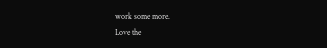work some more.
Love the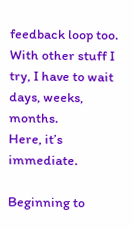feedback loop too.
With other stuff I try, I have to wait days, weeks, months.
Here, it’s immediate.

Beginning to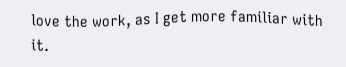love the work, as I get more familiar with it.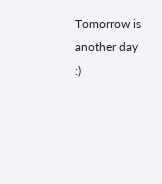Tomorrow is another day :)